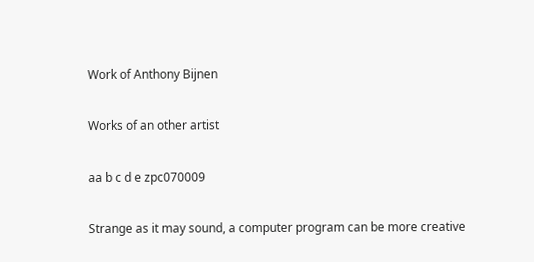Work of Anthony Bijnen

Works of an other artist

aa b c d e zpc070009

Strange as it may sound, a computer program can be more creative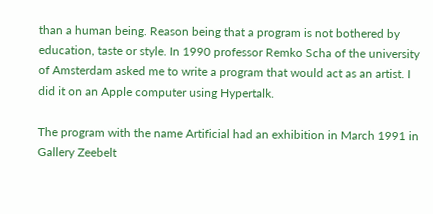than a human being. Reason being that a program is not bothered by education, taste or style. In 1990 professor Remko Scha of the university of Amsterdam asked me to write a program that would act as an artist. I did it on an Apple computer using Hypertalk.

The program with the name Artificial had an exhibition in March 1991 in Gallery Zeebelt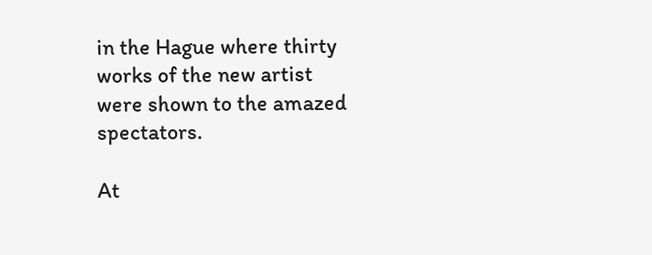in the Hague where thirty works of the new artist were shown to the amazed spectators.

At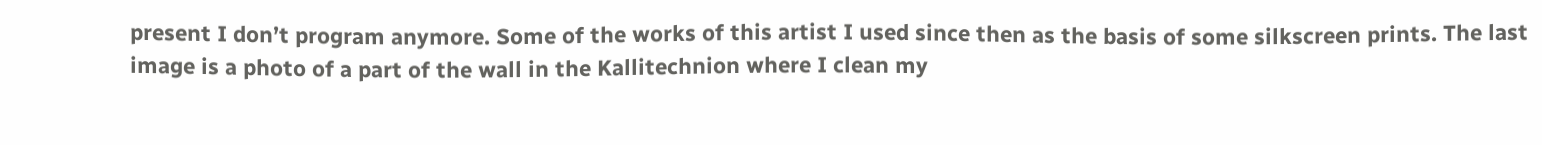present I don’t program anymore. Some of the works of this artist I used since then as the basis of some silkscreen prints. The last image is a photo of a part of the wall in the Kallitechnion where I clean my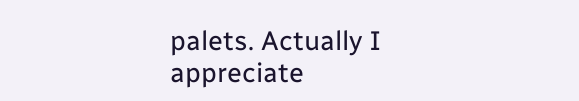palets. Actually I appreciate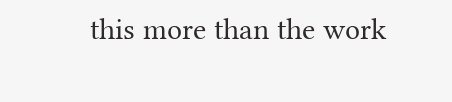this more than the work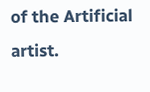of the Artificial artist.